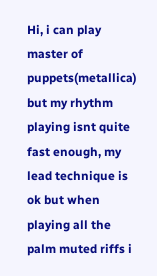Hi, i can play master of puppets(metallica) but my rhythm playing isnt quite fast enough, my lead technique is ok but when playing all the palm muted riffs i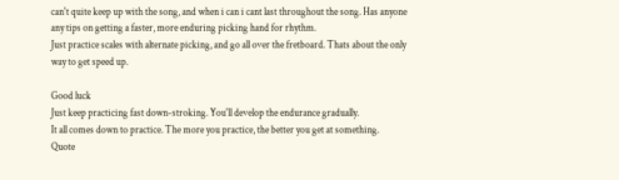can't quite keep up with the song, and when i can i cant last throughout the song. Has anyone any tips on getting a faster, more enduring picking hand for rhythm.
Just practice scales with alternate picking, and go all over the fretboard. Thats about the only way to get speed up.

Good luck
Just keep practicing fast down-stroking. You'll develop the endurance gradually.
It all comes down to practice. The more you practice, the better you get at something.
Quote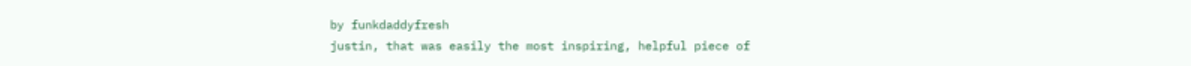by funkdaddyfresh
justin, that was easily the most inspiring, helpful piece of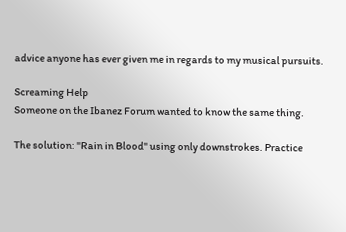advice anyone has ever given me in regards to my musical pursuits.

Screaming Help
Someone on the Ibanez Forum wanted to know the same thing.

The solution: "Rain in Blood" using only downstrokes. Practice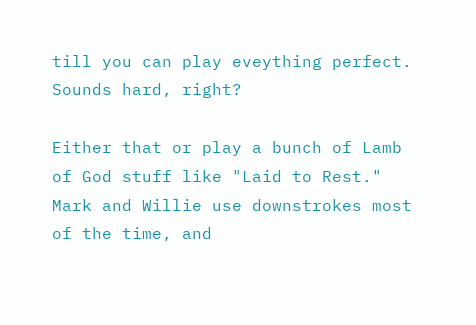till you can play eveything perfect. Sounds hard, right?

Either that or play a bunch of Lamb of God stuff like "Laid to Rest." Mark and Willie use downstrokes most of the time, and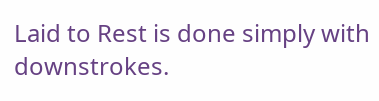Laid to Rest is done simply with downstrokes.